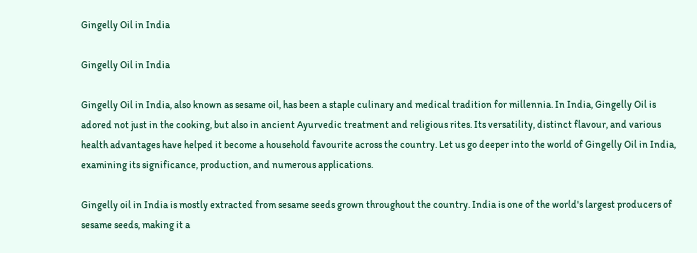Gingelly Oil in India

Gingelly Oil in India

Gingelly Oil in India, also known as sesame oil, has been a staple culinary and medical tradition for millennia. In India, Gingelly Oil is adored not just in the cooking, but also in ancient Ayurvedic treatment and religious rites. Its versatility, distinct flavour, and various health advantages have helped it become a household favourite across the country. Let us go deeper into the world of Gingelly Oil in India, examining its significance, production, and numerous applications.

Gingelly oil in India is mostly extracted from sesame seeds grown throughout the country. India is one of the world's largest producers of sesame seeds, making it a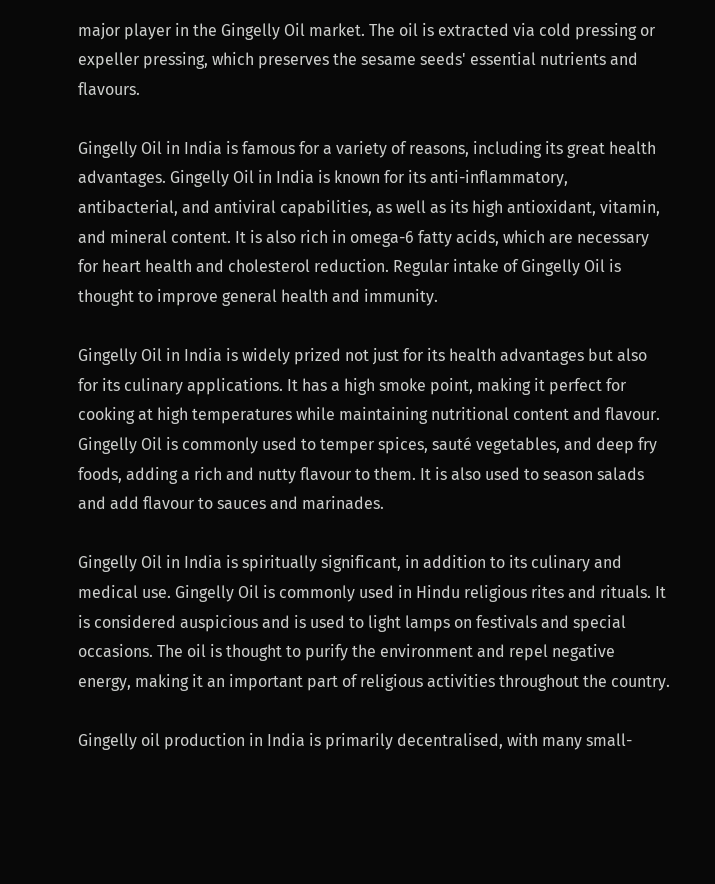major player in the Gingelly Oil market. The oil is extracted via cold pressing or expeller pressing, which preserves the sesame seeds' essential nutrients and flavours.

Gingelly Oil in India is famous for a variety of reasons, including its great health advantages. Gingelly Oil in India is known for its anti-inflammatory, antibacterial, and antiviral capabilities, as well as its high antioxidant, vitamin, and mineral content. It is also rich in omega-6 fatty acids, which are necessary for heart health and cholesterol reduction. Regular intake of Gingelly Oil is thought to improve general health and immunity.

Gingelly Oil in India is widely prized not just for its health advantages but also for its culinary applications. It has a high smoke point, making it perfect for cooking at high temperatures while maintaining nutritional content and flavour. Gingelly Oil is commonly used to temper spices, sauté vegetables, and deep fry foods, adding a rich and nutty flavour to them. It is also used to season salads and add flavour to sauces and marinades.

Gingelly Oil in India is spiritually significant, in addition to its culinary and medical use. Gingelly Oil is commonly used in Hindu religious rites and rituals. It is considered auspicious and is used to light lamps on festivals and special occasions. The oil is thought to purify the environment and repel negative energy, making it an important part of religious activities throughout the country.

Gingelly oil production in India is primarily decentralised, with many small-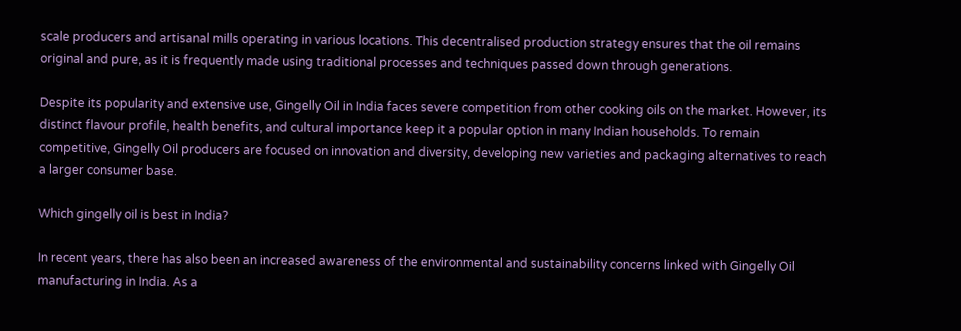scale producers and artisanal mills operating in various locations. This decentralised production strategy ensures that the oil remains original and pure, as it is frequently made using traditional processes and techniques passed down through generations.

Despite its popularity and extensive use, Gingelly Oil in India faces severe competition from other cooking oils on the market. However, its distinct flavour profile, health benefits, and cultural importance keep it a popular option in many Indian households. To remain competitive, Gingelly Oil producers are focused on innovation and diversity, developing new varieties and packaging alternatives to reach a larger consumer base.

Which gingelly oil is best in India?

In recent years, there has also been an increased awareness of the environmental and sustainability concerns linked with Gingelly Oil manufacturing in India. As a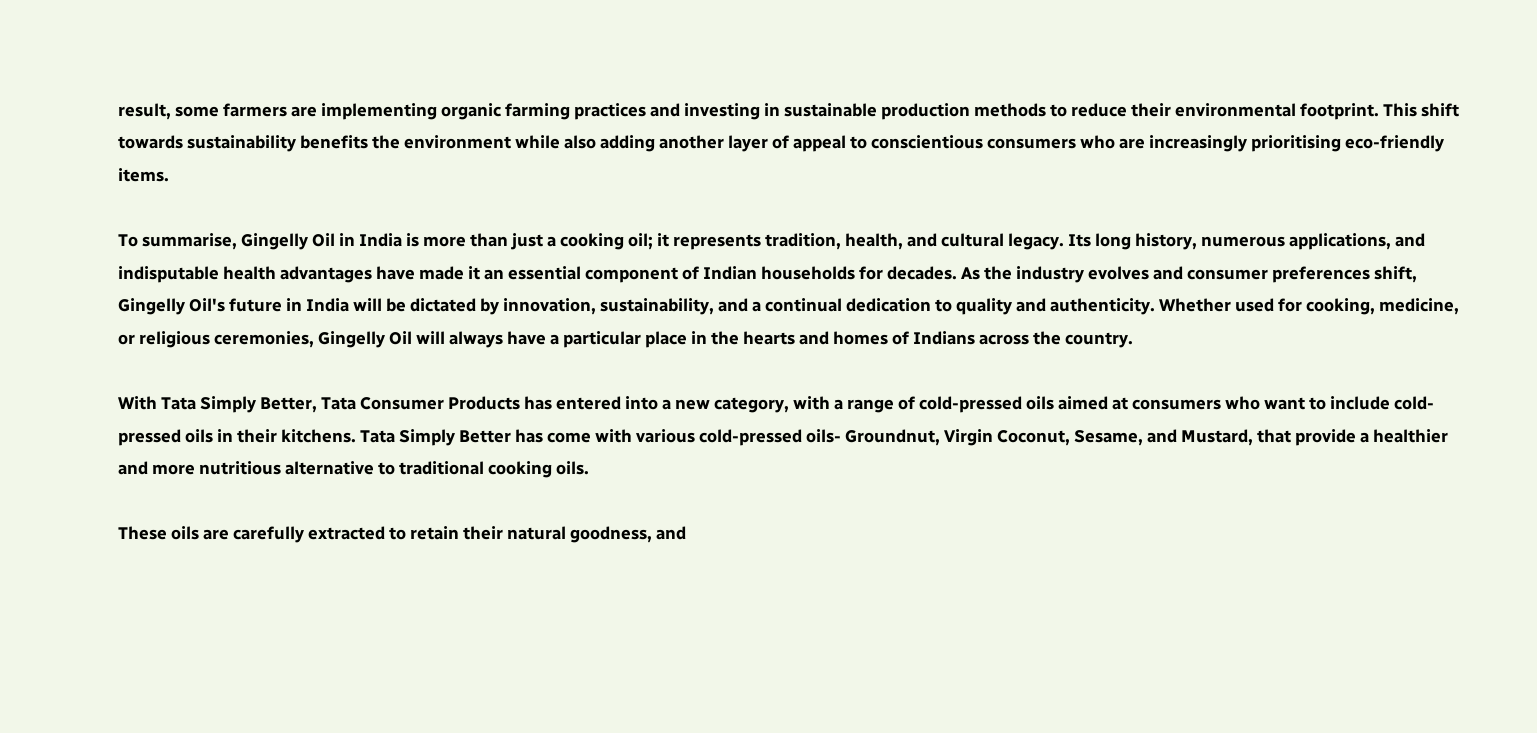result, some farmers are implementing organic farming practices and investing in sustainable production methods to reduce their environmental footprint. This shift towards sustainability benefits the environment while also adding another layer of appeal to conscientious consumers who are increasingly prioritising eco-friendly items.

To summarise, Gingelly Oil in India is more than just a cooking oil; it represents tradition, health, and cultural legacy. Its long history, numerous applications, and indisputable health advantages have made it an essential component of Indian households for decades. As the industry evolves and consumer preferences shift, Gingelly Oil's future in India will be dictated by innovation, sustainability, and a continual dedication to quality and authenticity. Whether used for cooking, medicine, or religious ceremonies, Gingelly Oil will always have a particular place in the hearts and homes of Indians across the country.

With Tata Simply Better, Tata Consumer Products has entered into a new category, with a range of cold-pressed oils aimed at consumers who want to include cold-pressed oils in their kitchens. Tata Simply Better has come with various cold-pressed oils- Groundnut, Virgin Coconut, Sesame, and Mustard, that provide a healthier and more nutritious alternative to traditional cooking oils.

These oils are carefully extracted to retain their natural goodness, and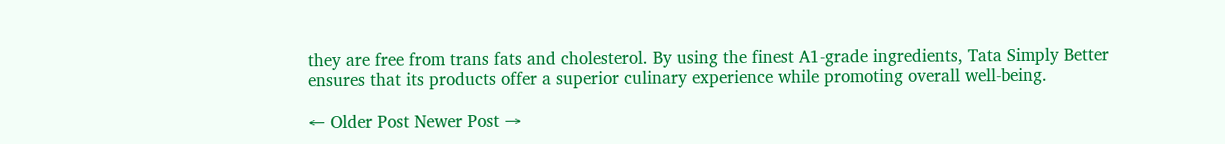they are free from trans fats and cholesterol. By using the finest A1-grade ingredients, Tata Simply Better ensures that its products offer a superior culinary experience while promoting overall well-being.

← Older Post Newer Post →